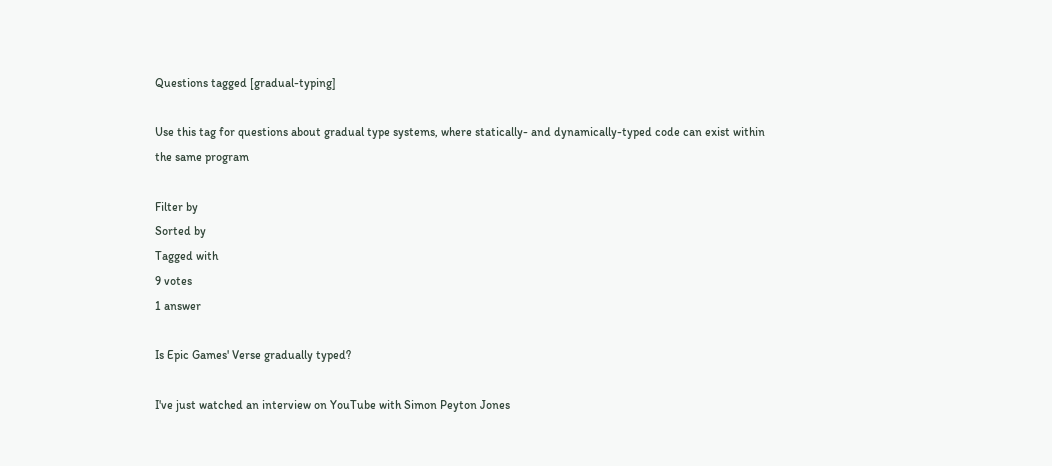Questions tagged [gradual-typing]

Use this tag for questions about gradual type systems, where statically- and dynamically-typed code can exist within the same program

Filter by
Sorted by
Tagged with
9 votes
1 answer

Is Epic Games' Verse gradually typed?

I've just watched an interview on YouTube with Simon Peyton Jones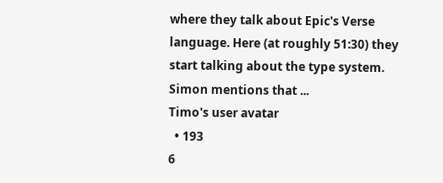where they talk about Epic's Verse language. Here (at roughly 51:30) they start talking about the type system. Simon mentions that ...
Timo's user avatar
  • 193
6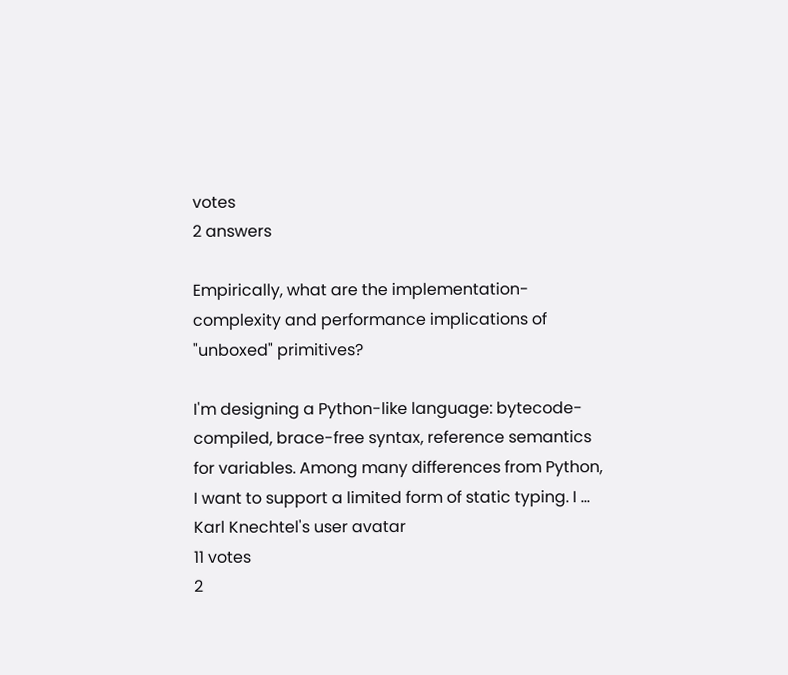votes
2 answers

Empirically, what are the implementation-complexity and performance implications of "unboxed" primitives?

I'm designing a Python-like language: bytecode-compiled, brace-free syntax, reference semantics for variables. Among many differences from Python, I want to support a limited form of static typing. I ...
Karl Knechtel's user avatar
11 votes
2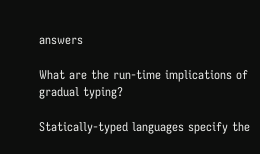answers

What are the run-time implications of gradual typing?

Statically-typed languages specify the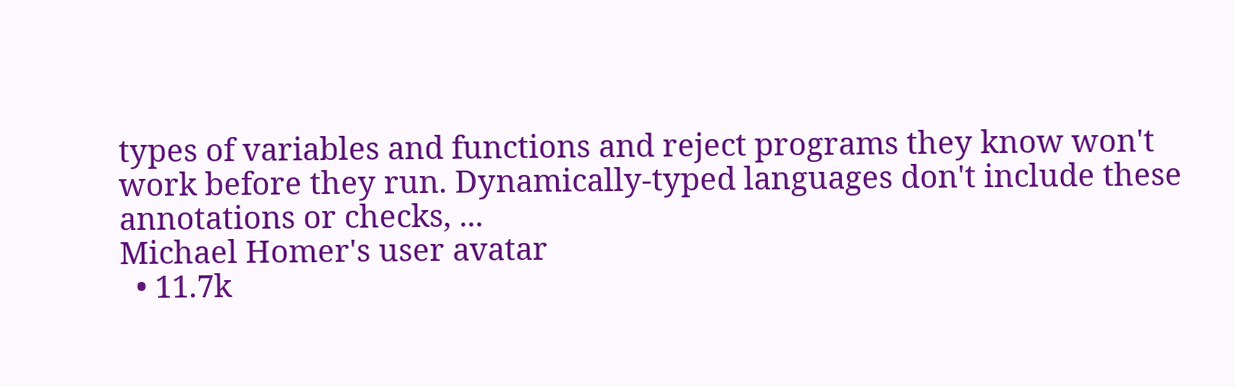types of variables and functions and reject programs they know won't work before they run. Dynamically-typed languages don't include these annotations or checks, ...
Michael Homer's user avatar
  • 11.7k